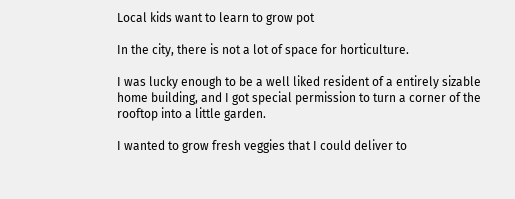Local kids want to learn to grow pot

In the city, there is not a lot of space for horticulture.

I was lucky enough to be a well liked resident of a entirely sizable home building, and I got special permission to turn a corner of the rooftop into a little garden.

I wanted to grow fresh veggies that I could deliver to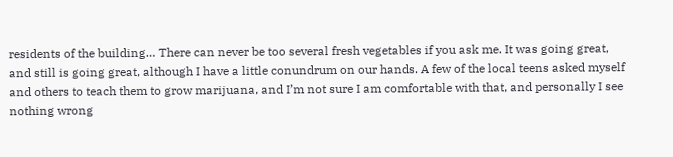residents of the building… There can never be too several fresh vegetables if you ask me. It was going great, and still is going great, although I have a little conundrum on our hands. A few of the local teens asked myself and others to teach them to grow marijuana, and I’m not sure I am comfortable with that, and personally I see nothing wrong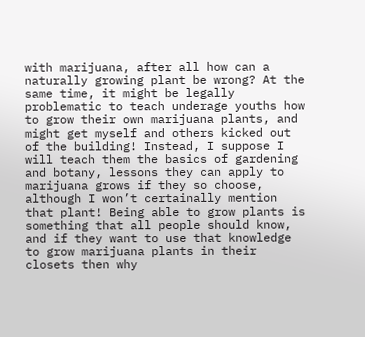with marijuana, after all how can a naturally growing plant be wrong? At the same time, it might be legally problematic to teach underage youths how to grow their own marijuana plants, and might get myself and others kicked out of the building! Instead, I suppose I will teach them the basics of gardening and botany, lessons they can apply to marijuana grows if they so choose, although I won’t certainally mention that plant! Being able to grow plants is something that all people should know, and if they want to use that knowledge to grow marijuana plants in their closets then why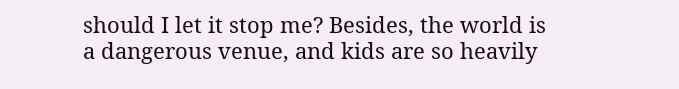should I let it stop me? Besides, the world is a dangerous venue, and kids are so heavily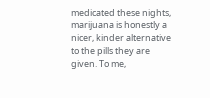medicated these nights, marijuana is honestly a nicer, kinder alternative to the pills they are given. To me,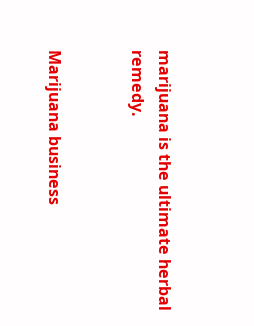marijuana is the ultimate herbal remedy.


Marijuana business